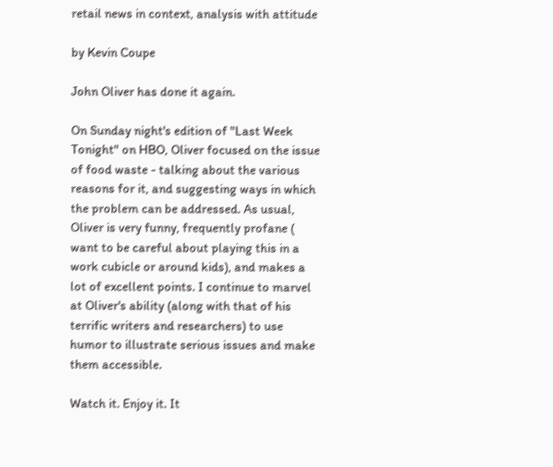retail news in context, analysis with attitude

by Kevin Coupe

John Oliver has done it again.

On Sunday night's edition of "Last Week Tonight" on HBO, Oliver focused on the issue of food waste - talking about the various reasons for it, and suggesting ways in which the problem can be addressed. As usual, Oliver is very funny, frequently profane ( want to be careful about playing this in a work cubicle or around kids), and makes a lot of excellent points. I continue to marvel at Oliver's ability (along with that of his terrific writers and researchers) to use humor to illustrate serious issues and make them accessible.

Watch it. Enjoy it. It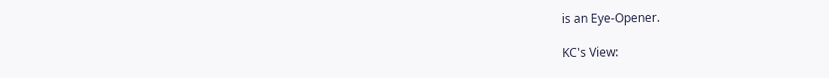is an Eye-Opener.

KC's View: